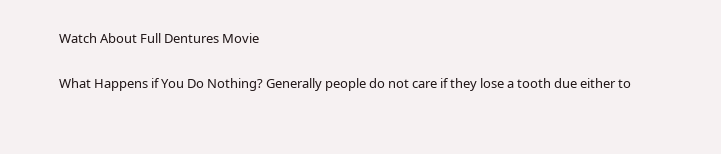Watch About Full Dentures Movie

What Happens if You Do Nothing? Generally people do not care if they lose a tooth due either to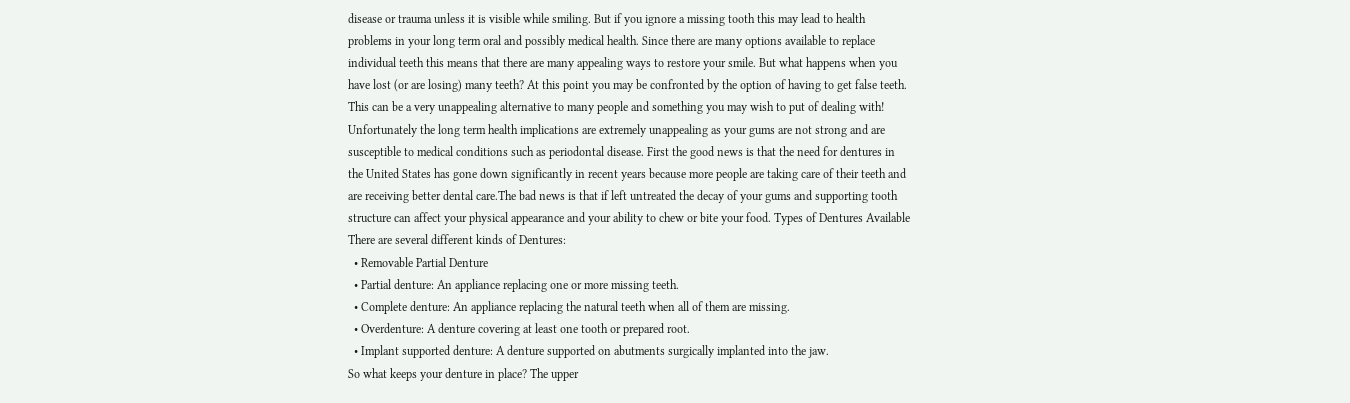disease or trauma unless it is visible while smiling. But if you ignore a missing tooth this may lead to health problems in your long term oral and possibly medical health. Since there are many options available to replace individual teeth this means that there are many appealing ways to restore your smile. But what happens when you have lost (or are losing) many teeth? At this point you may be confronted by the option of having to get false teeth. This can be a very unappealing alternative to many people and something you may wish to put of dealing with! Unfortunately the long term health implications are extremely unappealing as your gums are not strong and are susceptible to medical conditions such as periodontal disease. First the good news is that the need for dentures in the United States has gone down significantly in recent years because more people are taking care of their teeth and are receiving better dental care.The bad news is that if left untreated the decay of your gums and supporting tooth structure can affect your physical appearance and your ability to chew or bite your food. Types of Dentures Available There are several different kinds of Dentures:
  • Removable Partial Denture
  • Partial denture: An appliance replacing one or more missing teeth.
  • Complete denture: An appliance replacing the natural teeth when all of them are missing.
  • Overdenture: A denture covering at least one tooth or prepared root.
  • Implant supported denture: A denture supported on abutments surgically implanted into the jaw.
So what keeps your denture in place? The upper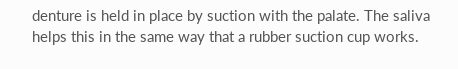denture is held in place by suction with the palate. The saliva helps this in the same way that a rubber suction cup works.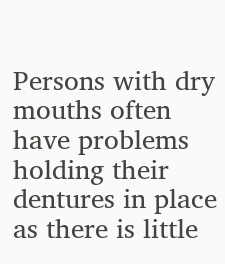Persons with dry mouths often have problems holding their dentures in place as there is little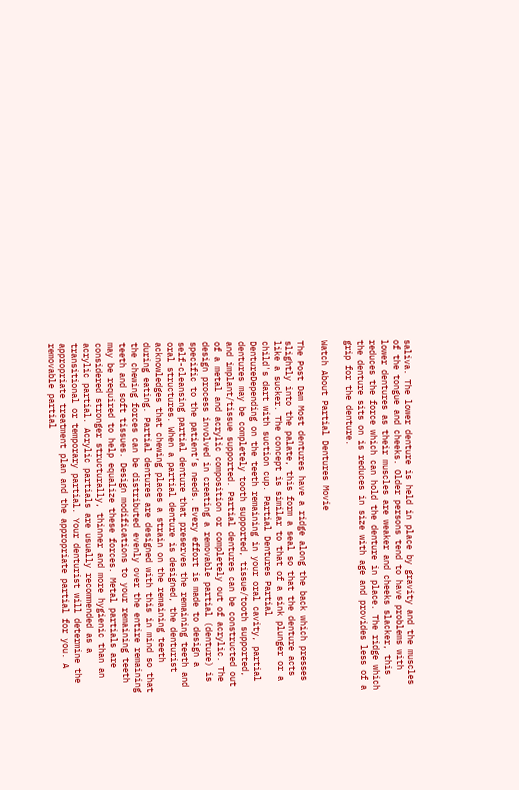saliva. The lower denture is held in place by gravity and the muscles of the tongue and cheeks. Older persons tend to have problems with lower dentures as their muscles are weaker and cheeks slacker, this reduces the force which can hold the denture in place. The ridge which the denture sits on is reduces in size with age and provides less of a grip for the denture.

Watch About Partial Dentures Movie

The Post Dam Most dentures have a ridge along the back which presses slightly into the palate, this form a seal so that the denture acts like a sucker. The concept is similar to that of a sink plunger or a child's dart with suction cup. Partial Dentures Partial DentureDepending on the teeth remaining in your oral cavity, partial dentures may be completely tooth supported, tissue/tooth supported, and implant/tissue supported. Partial dentures can be constructed out of a metal and acrylic composition or completely out of acrylic. The design process involved in creating a removable partial (denture) is specific to the patient’s needs. Every effort is made to design a self-cleansing partial denture that preserves the remaining teeth and oral structures. When a partial denture is designed, the denturist acknowledges that chewing places a strain on the remaining teeth during eating. Partial dentures are designed with this in mind so that the chewing forces can be distributed evenly over the entire remaining teeth and soft tissues. Design modifications to your remaining teeth may be required to help equalize these forces. Metal partials are considered stronger structurally, thinner and more hygienic than an acrylic partial. Acrylic partials are usually recommended as a transitional or temporary partial. Your denturist will determine the appropriate treatment plan and the appropriate partial for you. A removable partial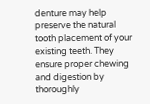denture may help preserve the natural tooth placement of your existing teeth. They ensure proper chewing and digestion by thoroughly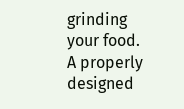grinding your food. A properly designed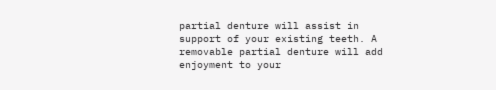partial denture will assist in support of your existing teeth. A removable partial denture will add enjoyment to your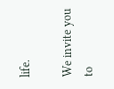life.

We invite you to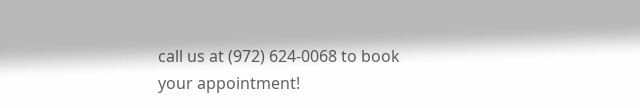call us at (972) 624-0068 to book your appointment!